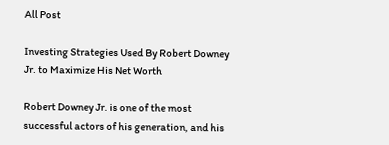All Post

Investing Strategies Used By Robert Downey Jr. to Maximize His Net Worth

Robert Downey Jr. is one of the most successful actors of his generation, and his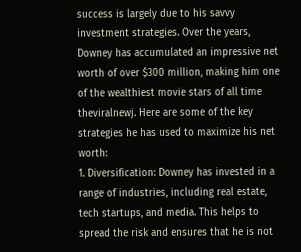success is largely due to his savvy investment strategies. Over the years, Downey has accumulated an impressive net worth of over $300 million, making him one of the wealthiest movie stars of all time theviralnewj. Here are some of the key strategies he has used to maximize his net worth:
1. Diversification: Downey has invested in a range of industries, including real estate, tech startups, and media. This helps to spread the risk and ensures that he is not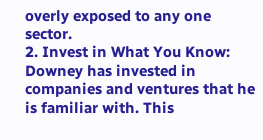overly exposed to any one sector.
2. Invest in What You Know: Downey has invested in companies and ventures that he is familiar with. This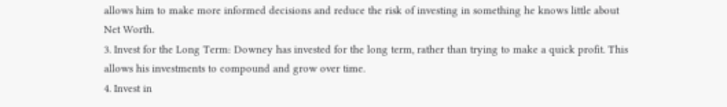allows him to make more informed decisions and reduce the risk of investing in something he knows little about Net Worth.
3. Invest for the Long Term: Downey has invested for the long term, rather than trying to make a quick profit. This allows his investments to compound and grow over time.
4. Invest in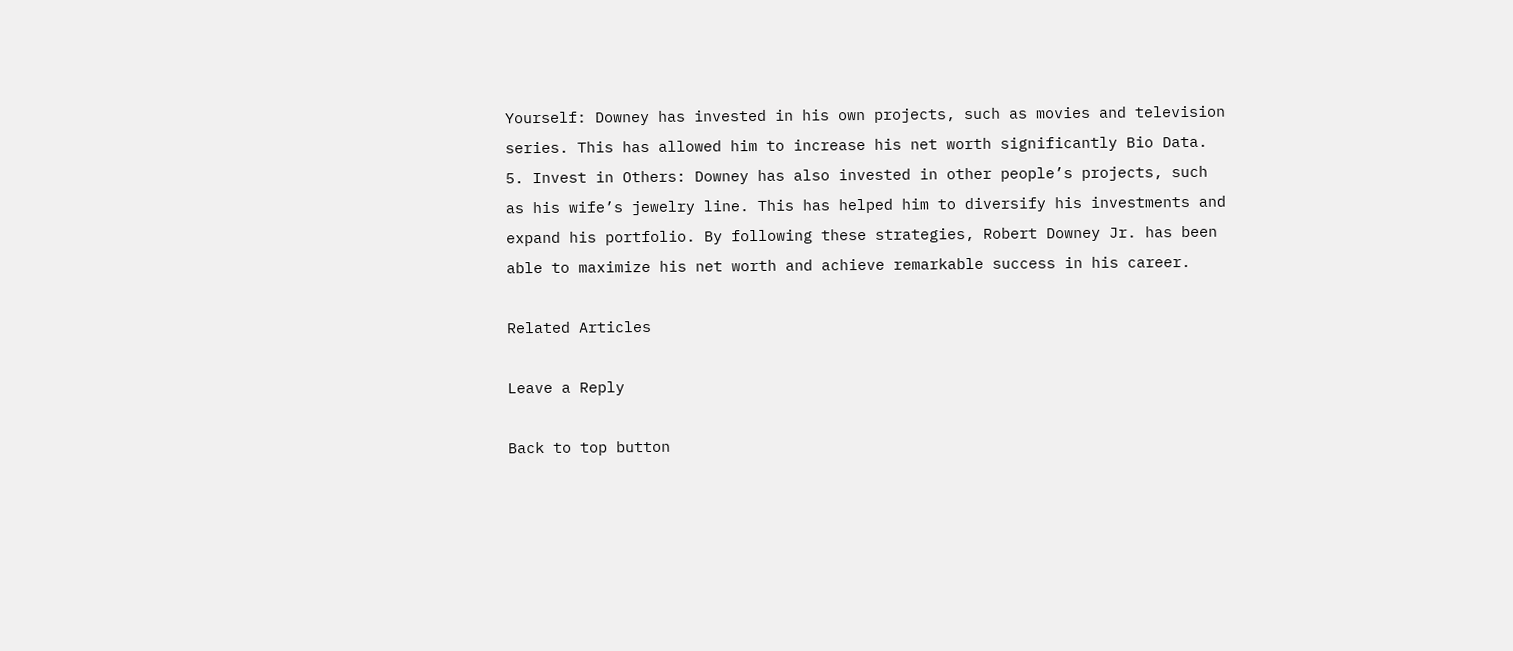Yourself: Downey has invested in his own projects, such as movies and television series. This has allowed him to increase his net worth significantly Bio Data.
5. Invest in Others: Downey has also invested in other people’s projects, such as his wife’s jewelry line. This has helped him to diversify his investments and expand his portfolio. By following these strategies, Robert Downey Jr. has been able to maximize his net worth and achieve remarkable success in his career.

Related Articles

Leave a Reply

Back to top button